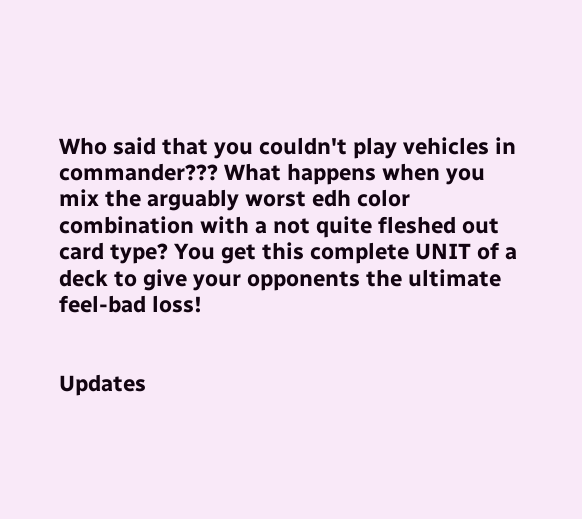Who said that you couldn't play vehicles in commander??? What happens when you mix the arguably worst edh color combination with a not quite fleshed out card type? You get this complete UNIT of a deck to give your opponents the ultimate feel-bad loss!


Updates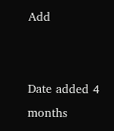Add


Date added 4 months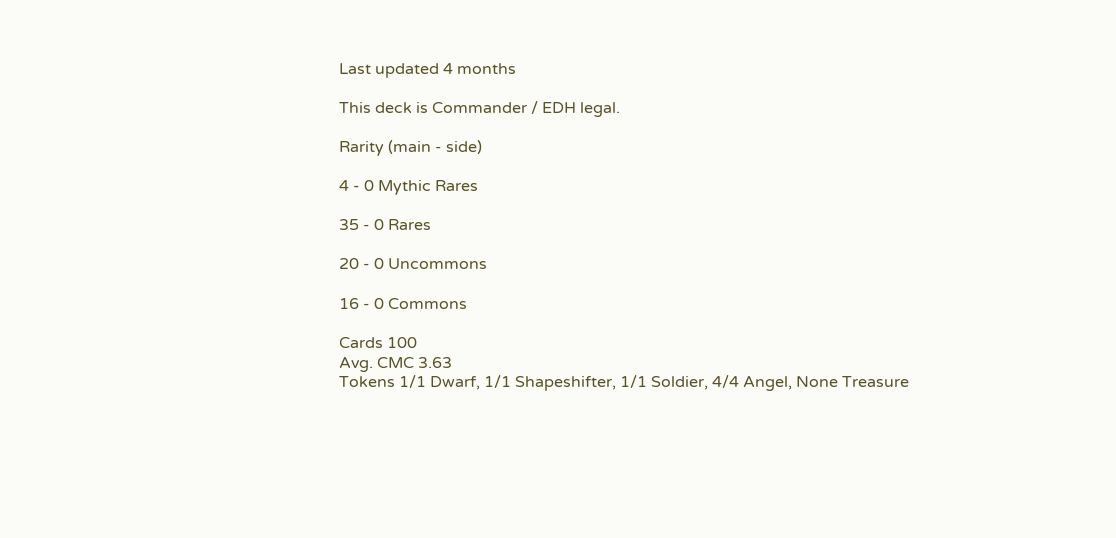Last updated 4 months

This deck is Commander / EDH legal.

Rarity (main - side)

4 - 0 Mythic Rares

35 - 0 Rares

20 - 0 Uncommons

16 - 0 Commons

Cards 100
Avg. CMC 3.63
Tokens 1/1 Dwarf, 1/1 Shapeshifter, 1/1 Soldier, 4/4 Angel, None Treasure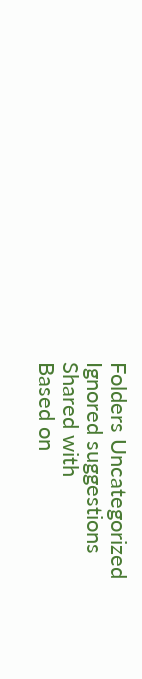Folders Uncategorized
Ignored suggestions
Shared with
Based on